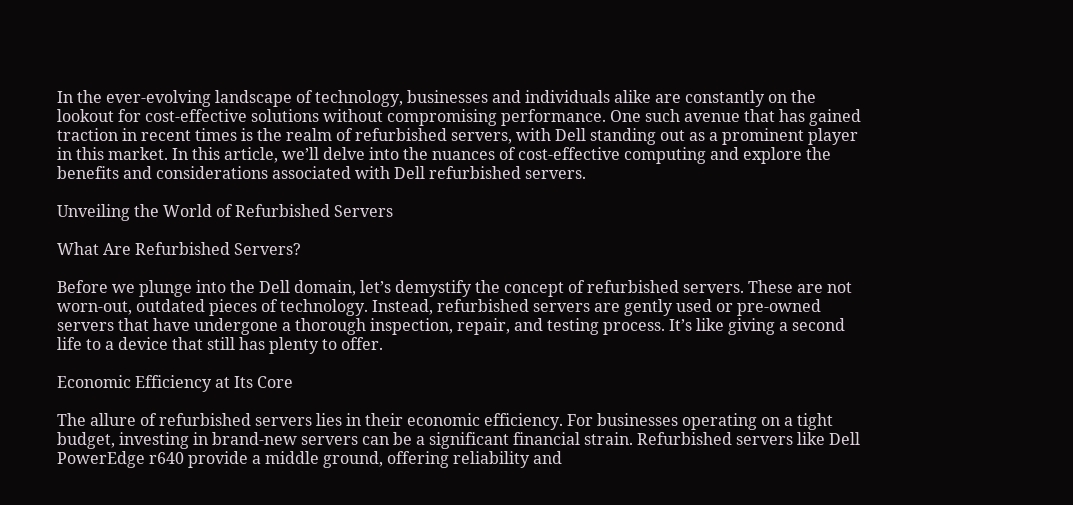In the ever-evolving landscape of technology, businesses and individuals alike are constantly on the lookout for cost-effective solutions without compromising performance. One such avenue that has gained traction in recent times is the realm of refurbished servers, with Dell standing out as a prominent player in this market. In this article, we’ll delve into the nuances of cost-effective computing and explore the benefits and considerations associated with Dell refurbished servers.

Unveiling the World of Refurbished Servers

What Are Refurbished Servers?

Before we plunge into the Dell domain, let’s demystify the concept of refurbished servers. These are not worn-out, outdated pieces of technology. Instead, refurbished servers are gently used or pre-owned servers that have undergone a thorough inspection, repair, and testing process. It’s like giving a second life to a device that still has plenty to offer.

Economic Efficiency at Its Core

The allure of refurbished servers lies in their economic efficiency. For businesses operating on a tight budget, investing in brand-new servers can be a significant financial strain. Refurbished servers like Dell PowerEdge r640 provide a middle ground, offering reliability and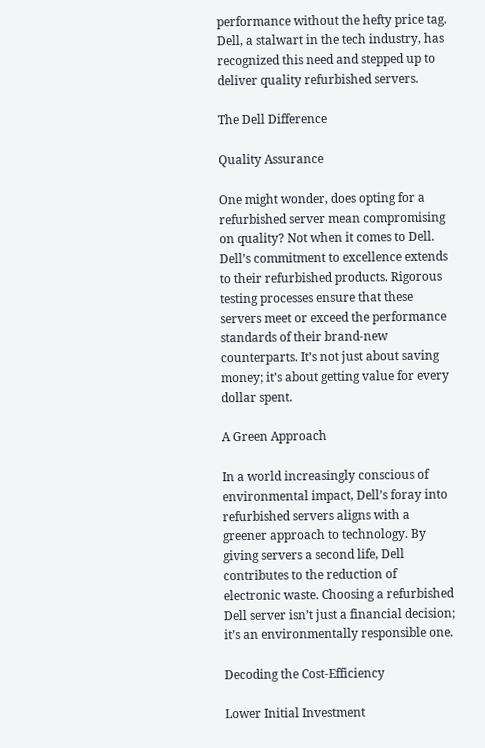performance without the hefty price tag. Dell, a stalwart in the tech industry, has recognized this need and stepped up to deliver quality refurbished servers.

The Dell Difference

Quality Assurance

One might wonder, does opting for a refurbished server mean compromising on quality? Not when it comes to Dell. Dell’s commitment to excellence extends to their refurbished products. Rigorous testing processes ensure that these servers meet or exceed the performance standards of their brand-new counterparts. It’s not just about saving money; it’s about getting value for every dollar spent.

A Green Approach

In a world increasingly conscious of environmental impact, Dell’s foray into refurbished servers aligns with a greener approach to technology. By giving servers a second life, Dell contributes to the reduction of electronic waste. Choosing a refurbished Dell server isn’t just a financial decision; it’s an environmentally responsible one.

Decoding the Cost-Efficiency

Lower Initial Investment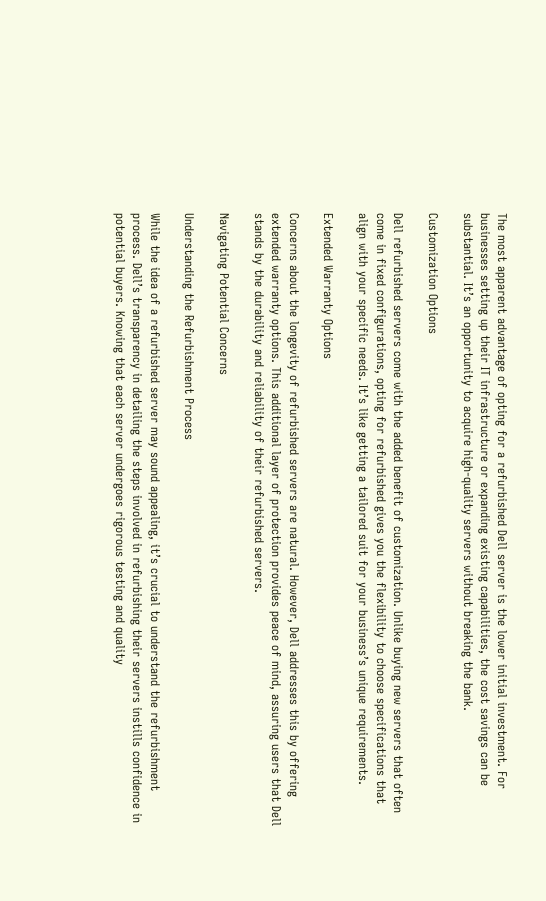The most apparent advantage of opting for a refurbished Dell server is the lower initial investment. For businesses setting up their IT infrastructure or expanding existing capabilities, the cost savings can be substantial. It’s an opportunity to acquire high-quality servers without breaking the bank.

Customization Options

Dell refurbished servers come with the added benefit of customization. Unlike buying new servers that often come in fixed configurations, opting for refurbished gives you the flexibility to choose specifications that align with your specific needs. It’s like getting a tailored suit for your business’s unique requirements.

Extended Warranty Options

Concerns about the longevity of refurbished servers are natural. However, Dell addresses this by offering extended warranty options. This additional layer of protection provides peace of mind, assuring users that Dell stands by the durability and reliability of their refurbished servers.

Navigating Potential Concerns

Understanding the Refurbishment Process

While the idea of a refurbished server may sound appealing, it’s crucial to understand the refurbishment process. Dell’s transparency in detailing the steps involved in refurbishing their servers instills confidence in potential buyers. Knowing that each server undergoes rigorous testing and quality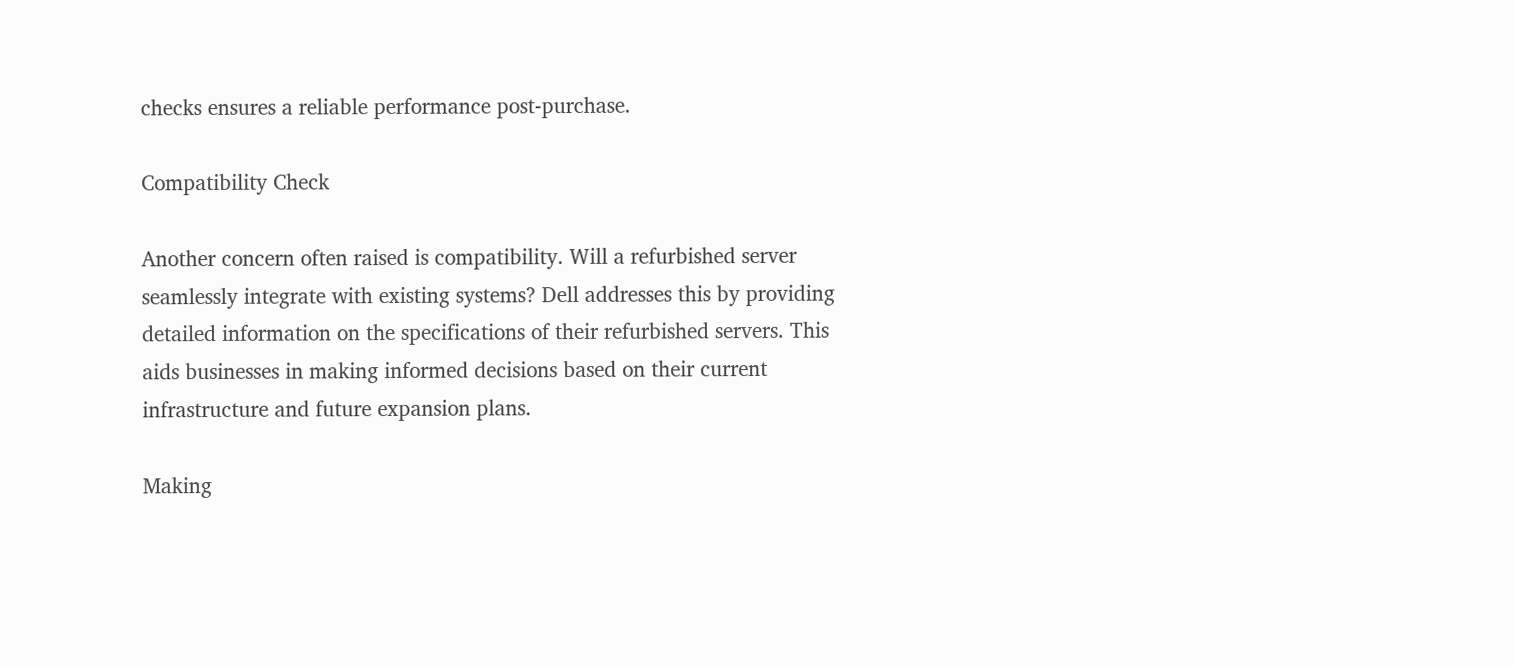checks ensures a reliable performance post-purchase.

Compatibility Check

Another concern often raised is compatibility. Will a refurbished server seamlessly integrate with existing systems? Dell addresses this by providing detailed information on the specifications of their refurbished servers. This aids businesses in making informed decisions based on their current infrastructure and future expansion plans.

Making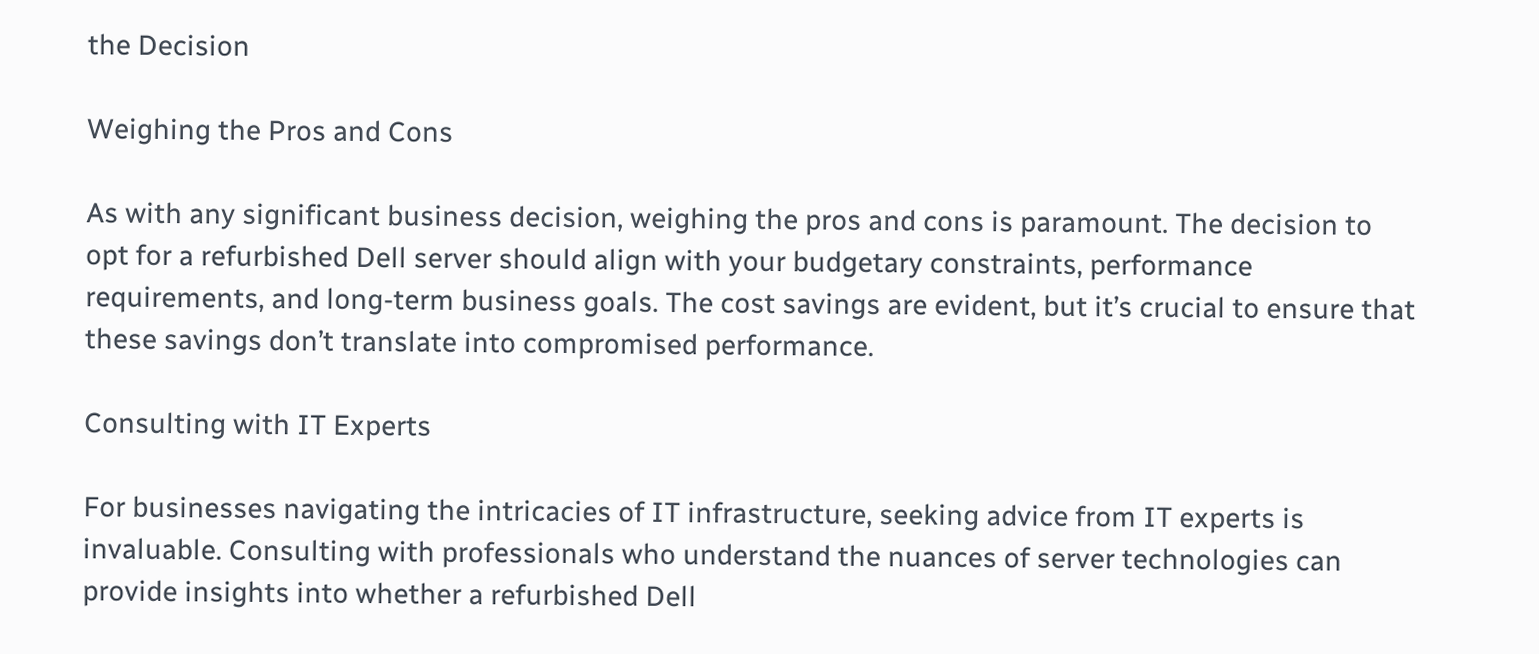the Decision

Weighing the Pros and Cons

As with any significant business decision, weighing the pros and cons is paramount. The decision to opt for a refurbished Dell server should align with your budgetary constraints, performance requirements, and long-term business goals. The cost savings are evident, but it’s crucial to ensure that these savings don’t translate into compromised performance.

Consulting with IT Experts

For businesses navigating the intricacies of IT infrastructure, seeking advice from IT experts is invaluable. Consulting with professionals who understand the nuances of server technologies can provide insights into whether a refurbished Dell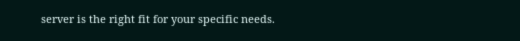server is the right fit for your specific needs.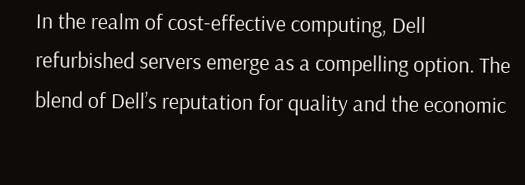In the realm of cost-effective computing, Dell refurbished servers emerge as a compelling option. The blend of Dell’s reputation for quality and the economic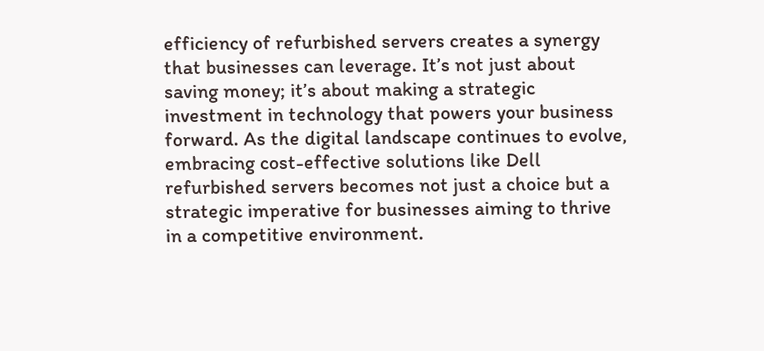efficiency of refurbished servers creates a synergy that businesses can leverage. It’s not just about saving money; it’s about making a strategic investment in technology that powers your business forward. As the digital landscape continues to evolve, embracing cost-effective solutions like Dell refurbished servers becomes not just a choice but a strategic imperative for businesses aiming to thrive in a competitive environment.